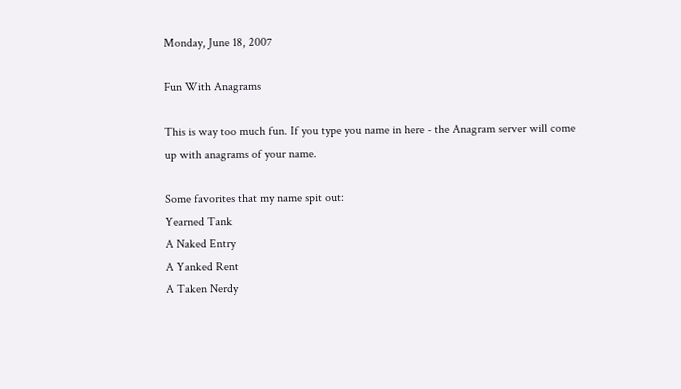Monday, June 18, 2007

Fun With Anagrams

This is way too much fun. If you type you name in here - the Anagram server will come up with anagrams of your name.

Some favorites that my name spit out:
Yearned Tank
A Naked Entry
A Yanked Rent
A Taken Nerdy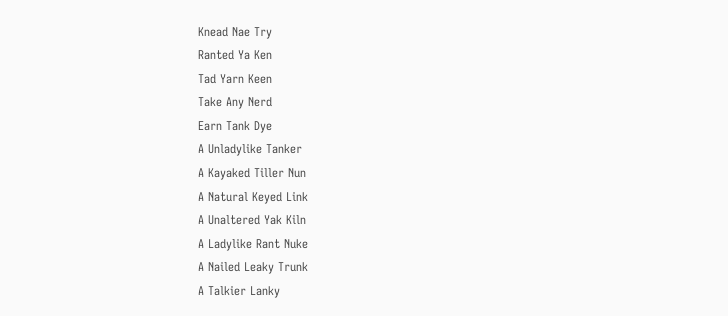Knead Nae Try
Ranted Ya Ken
Tad Yarn Keen
Take Any Nerd
Earn Tank Dye
A Unladylike Tanker
A Kayaked Tiller Nun
A Natural Keyed Link
A Unaltered Yak Kiln
A Ladylike Rant Nuke
A Nailed Leaky Trunk
A Talkier Lanky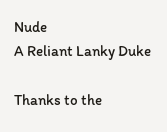Nude
A Reliant Lanky Duke

Thanks to the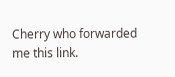Cherry who forwarded me this link.